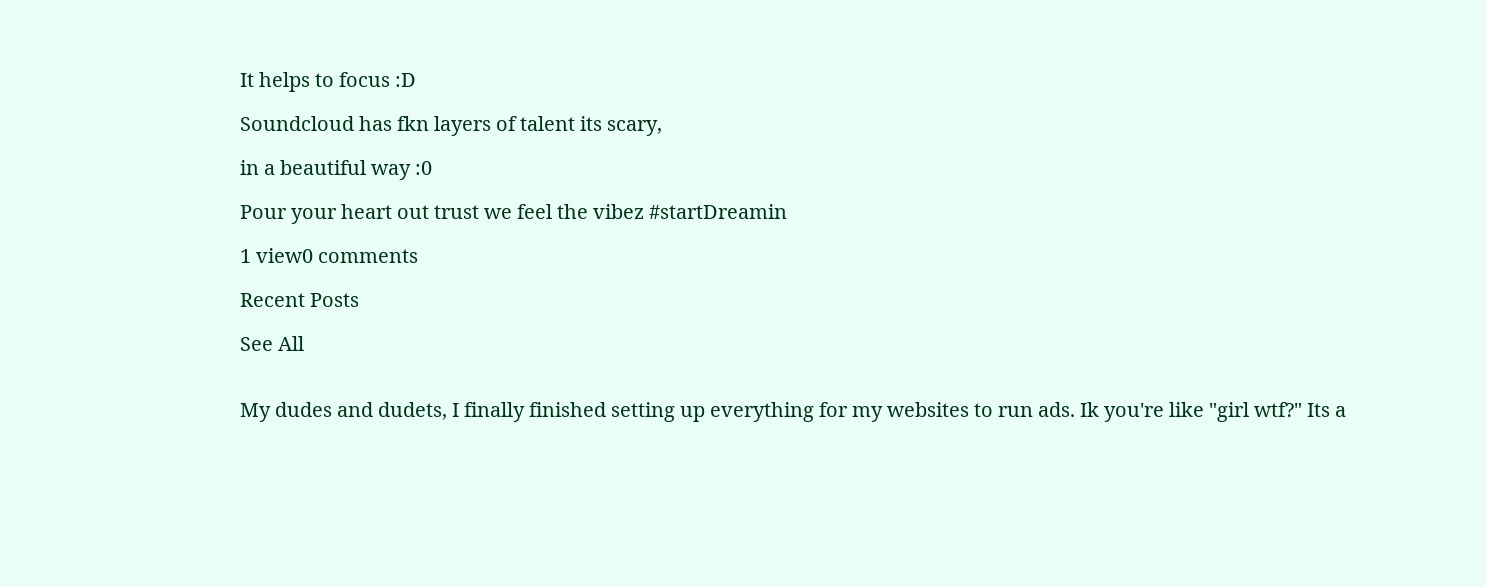It helps to focus :D

Soundcloud has fkn layers of talent its scary,

in a beautiful way :0

Pour your heart out trust we feel the vibez #startDreamin

1 view0 comments

Recent Posts

See All


My dudes and dudets, I finally finished setting up everything for my websites to run ads. Ik you're like "girl wtf?" Its a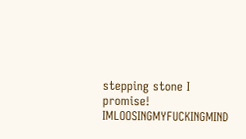stepping stone I promise! IMLOOSINGMYFUCKINGMIND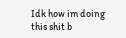Idk how im doing this shit b